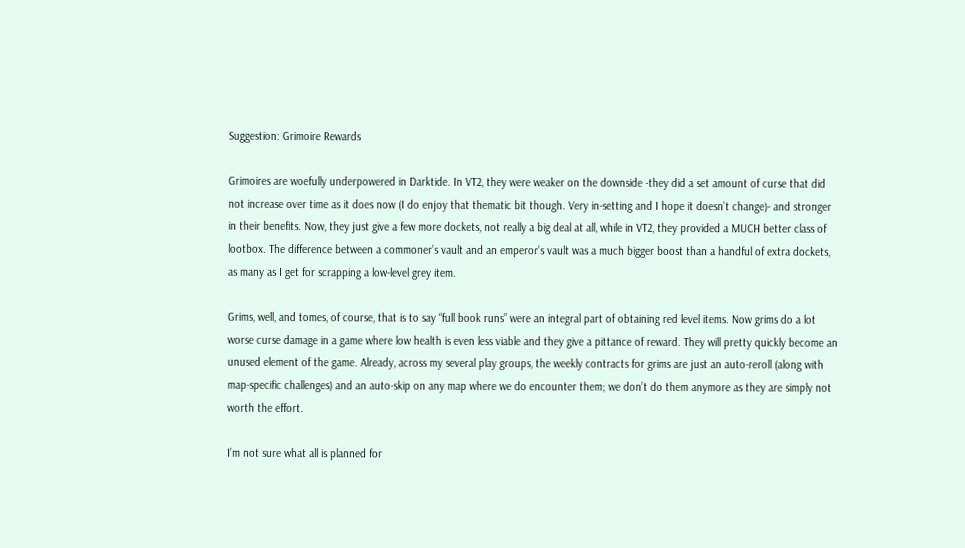Suggestion: Grimoire Rewards

Grimoires are woefully underpowered in Darktide. In VT2, they were weaker on the downside -they did a set amount of curse that did not increase over time as it does now (I do enjoy that thematic bit though. Very in-setting and I hope it doesn’t change)- and stronger in their benefits. Now, they just give a few more dockets, not really a big deal at all, while in VT2, they provided a MUCH better class of lootbox. The difference between a commoner’s vault and an emperor’s vault was a much bigger boost than a handful of extra dockets, as many as I get for scrapping a low-level grey item.

Grims, well, and tomes, of course, that is to say “full book runs” were an integral part of obtaining red level items. Now grims do a lot worse curse damage in a game where low health is even less viable and they give a pittance of reward. They will pretty quickly become an unused element of the game. Already, across my several play groups, the weekly contracts for grims are just an auto-reroll (along with map-specific challenges) and an auto-skip on any map where we do encounter them; we don’t do them anymore as they are simply not worth the effort.

I’m not sure what all is planned for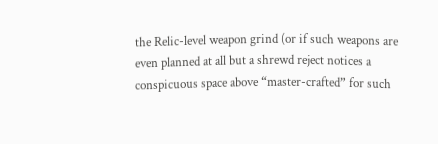the Relic-level weapon grind (or if such weapons are even planned at all but a shrewd reject notices a conspicuous space above “master-crafted” for such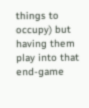things to occupy) but having them play into that end-game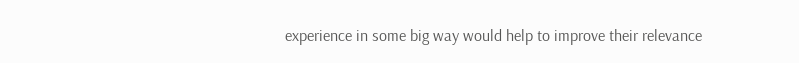experience in some big way would help to improve their relevance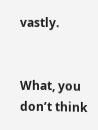vastly.


What, you don’t think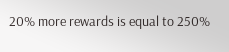20% more rewards is equal to 250%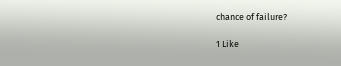chance of failure?

1 Like